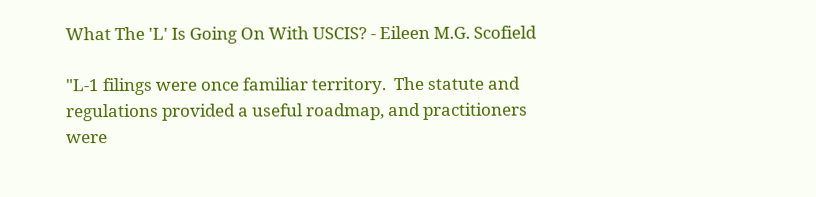What The 'L' Is Going On With USCIS? - Eileen M.G. Scofield

"L-1 filings were once familiar territory.  The statute and regulations provided a useful roadmap, and practitioners were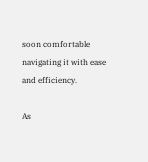soon comfortable navigating it with ease and efficiency.

As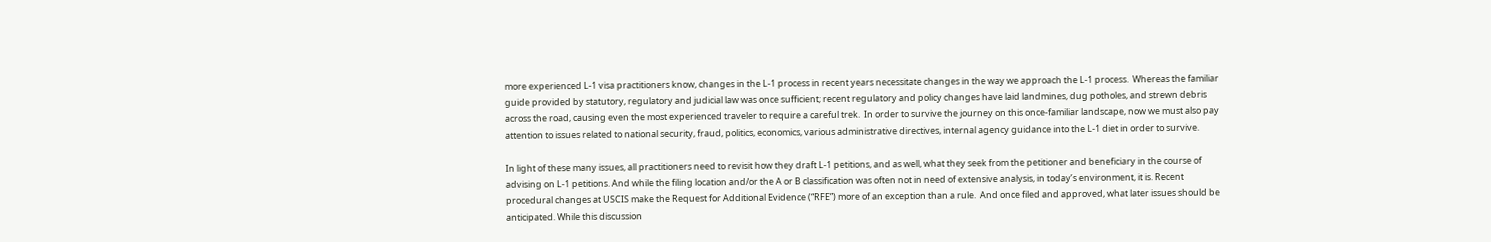more experienced L-1 visa practitioners know, changes in the L-1 process in recent years necessitate changes in the way we approach the L-1 process.  Whereas the familiar guide provided by statutory, regulatory and judicial law was once sufficient; recent regulatory and policy changes have laid landmines, dug potholes, and strewn debris across the road, causing even the most experienced traveler to require a careful trek.  In order to survive the journey on this once-familiar landscape, now we must also pay attention to issues related to national security, fraud, politics, economics, various administrative directives, internal agency guidance into the L-1 diet in order to survive.

In light of these many issues, all practitioners need to revisit how they draft L-1 petitions, and as well, what they seek from the petitioner and beneficiary in the course of advising on L-1 petitions. And while the filing location and/or the A or B classification was often not in need of extensive analysis, in today’s environment, it is. Recent procedural changes at USCIS make the Request for Additional Evidence (“RFE”) more of an exception than a rule.  And once filed and approved, what later issues should be anticipated. While this discussion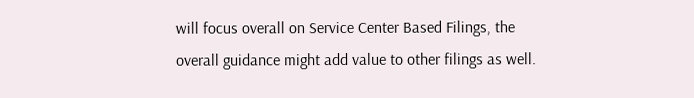will focus overall on Service Center Based Filings, the overall guidance might add value to other filings as well.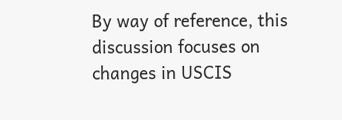By way of reference, this discussion focuses on changes in USCIS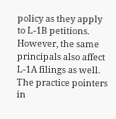policy as they apply to L-1B petitions.  However, the same principals also affect L-1A filings as well.  The practice pointers in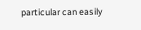particular can easily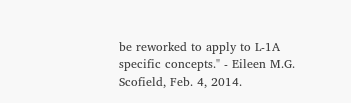be reworked to apply to L-1A specific concepts." - Eileen M.G. Scofield, Feb. 4, 2014.